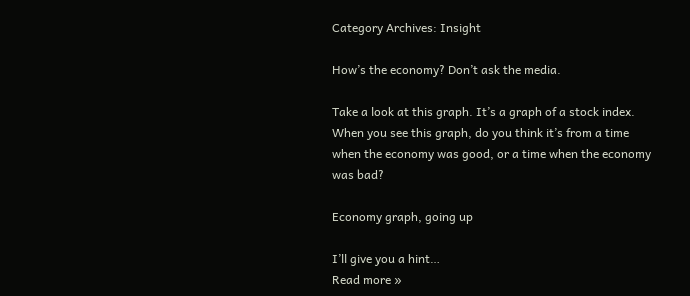Category Archives: Insight

How’s the economy? Don’t ask the media.

Take a look at this graph. It’s a graph of a stock index. When you see this graph, do you think it’s from a time when the economy was good, or a time when the economy was bad?

Economy graph, going up

I’ll give you a hint…
Read more »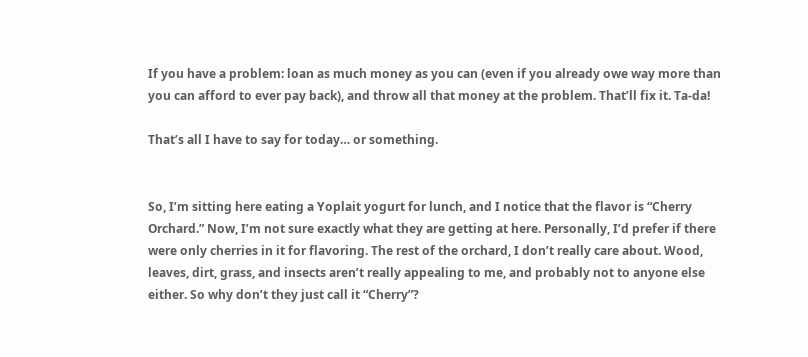If you have a problem: loan as much money as you can (even if you already owe way more than you can afford to ever pay back), and throw all that money at the problem. That’ll fix it. Ta-da!

That’s all I have to say for today… or something.


So, I’m sitting here eating a Yoplait yogurt for lunch, and I notice that the flavor is “Cherry Orchard.” Now, I’m not sure exactly what they are getting at here. Personally, I’d prefer if there were only cherries in it for flavoring. The rest of the orchard, I don’t really care about. Wood, leaves, dirt, grass, and insects aren’t really appealing to me, and probably not to anyone else either. So why don’t they just call it “Cherry”?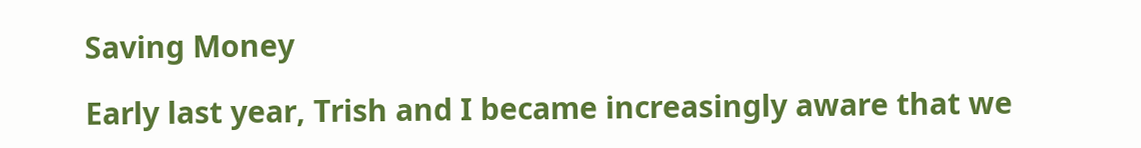Saving Money

Early last year, Trish and I became increasingly aware that we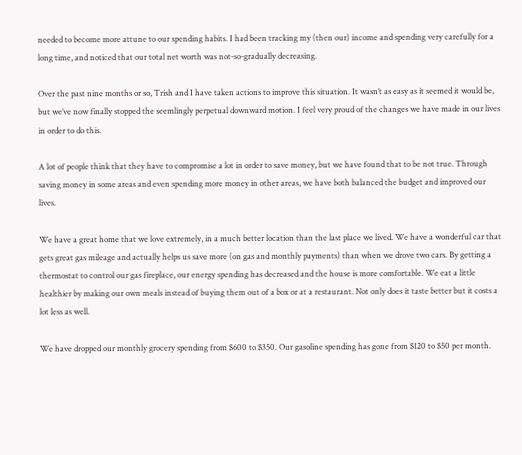needed to become more attune to our spending habits. I had been tracking my (then our) income and spending very carefully for a long time, and noticed that our total net worth was not-so-gradually decreasing.

Over the past nine months or so, Trish and I have taken actions to improve this situation. It wasn’t as easy as it seemed it would be, but we’ve now finally stopped the seemlingly perpetual downward motion. I feel very proud of the changes we have made in our lives in order to do this.

A lot of people think that they have to compromise a lot in order to save money, but we have found that to be not true. Through saving money in some areas and even spending more money in other areas, we have both balanced the budget and improved our lives.

We have a great home that we love extremely, in a much better location than the last place we lived. We have a wonderful car that gets great gas mileage and actually helps us save more (on gas and monthly payments) than when we drove two cars. By getting a thermostat to control our gas fireplace, our energy spending has decreased and the house is more comfortable. We eat a little healthier by making our own meals instead of buying them out of a box or at a restaurant. Not only does it taste better but it costs a lot less as well.

We have dropped our monthly grocery spending from $600 to $350. Our gasoline spending has gone from $120 to $50 per month.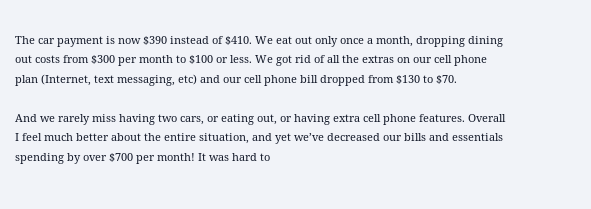The car payment is now $390 instead of $410. We eat out only once a month, dropping dining out costs from $300 per month to $100 or less. We got rid of all the extras on our cell phone plan (Internet, text messaging, etc) and our cell phone bill dropped from $130 to $70.

And we rarely miss having two cars, or eating out, or having extra cell phone features. Overall I feel much better about the entire situation, and yet we’ve decreased our bills and essentials spending by over $700 per month! It was hard to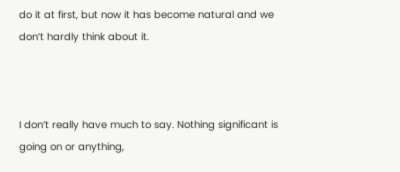do it at first, but now it has become natural and we don’t hardly think about it.



I don’t really have much to say. Nothing significant is going on or anything,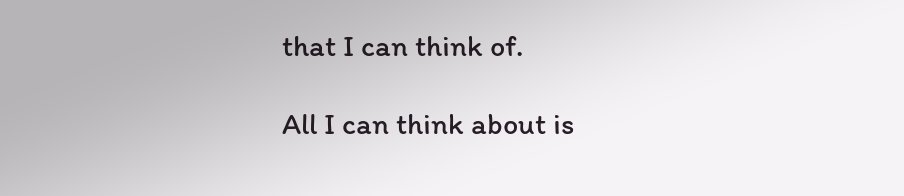that I can think of.

All I can think about is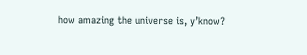how amazing the universe is, y’know?